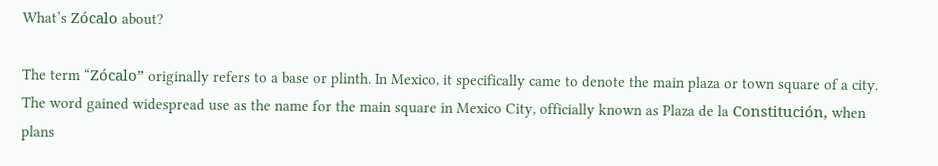What’s Zócalo about?

The term “Zócalo” originally refers to a base or plinth. In Mexico, it specifically came to denote the main plaza or town square of a city. The word gained widespread use as the name for the main square in Mexico City, officially known as Plaza de la Constitución, when plans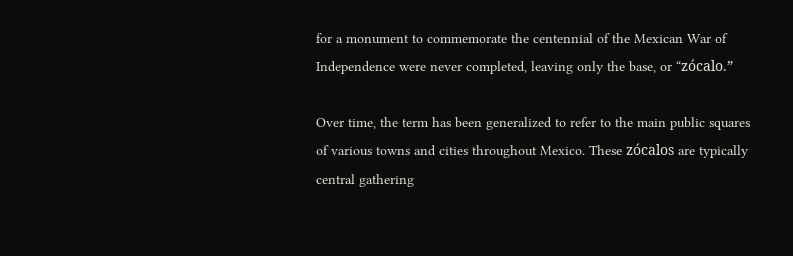for a monument to commemorate the centennial of the Mexican War of Independence were never completed, leaving only the base, or “zócalo.”

Over time, the term has been generalized to refer to the main public squares of various towns and cities throughout Mexico. These zócalos are typically central gathering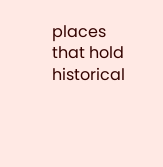places that hold historical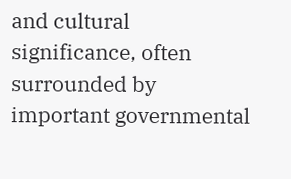and cultural significance, often surrounded by important governmental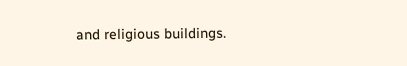and religious buildings.